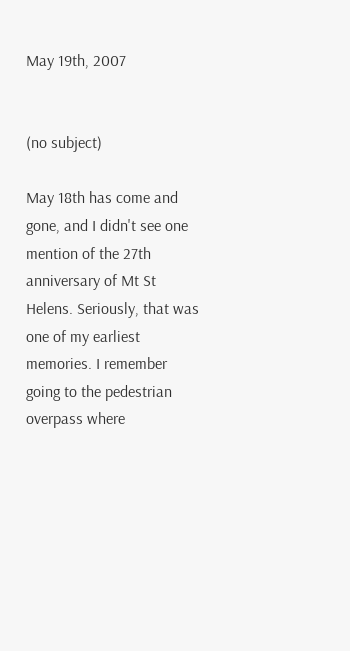May 19th, 2007


(no subject)

May 18th has come and gone, and I didn't see one mention of the 27th anniversary of Mt St Helens. Seriously, that was one of my earliest memories. I remember going to the pedestrian overpass where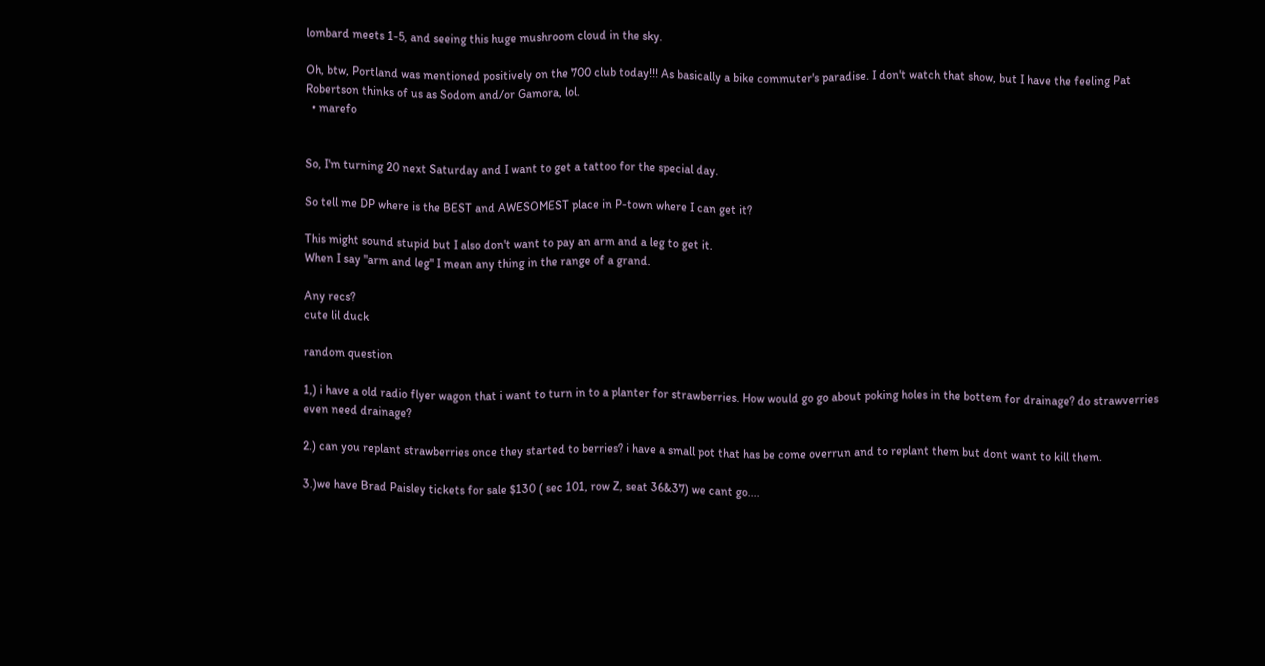lombard meets 1-5, and seeing this huge mushroom cloud in the sky.

Oh, btw, Portland was mentioned positively on the 700 club today!!! As basically a bike commuter's paradise. I don't watch that show, but I have the feeling Pat Robertson thinks of us as Sodom and/or Gamora, lol.
  • marefo


So, I'm turning 20 next Saturday and I want to get a tattoo for the special day.

So tell me DP where is the BEST and AWESOMEST place in P-town where I can get it?

This might sound stupid but I also don't want to pay an arm and a leg to get it.
When I say "arm and leg" I mean any thing in the range of a grand.

Any recs?
cute lil duck

random question

1,) i have a old radio flyer wagon that i want to turn in to a planter for strawberries. How would go go about poking holes in the bottem for drainage? do strawverries even need drainage?

2.) can you replant strawberries once they started to berries? i have a small pot that has be come overrun and to replant them but dont want to kill them.

3.)we have Brad Paisley tickets for sale $130 ( sec 101, row Z, seat 36&37) we cant go....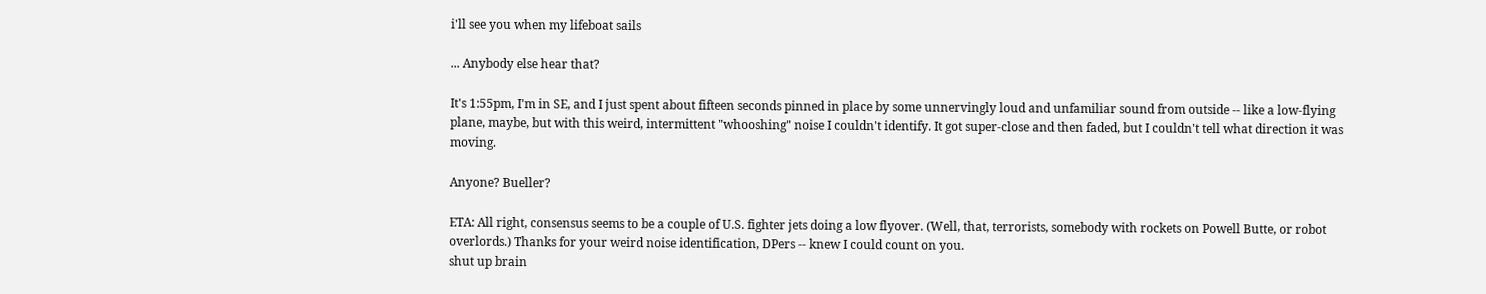i'll see you when my lifeboat sails

... Anybody else hear that?

It's 1:55pm, I'm in SE, and I just spent about fifteen seconds pinned in place by some unnervingly loud and unfamiliar sound from outside -- like a low-flying plane, maybe, but with this weird, intermittent "whooshing" noise I couldn't identify. It got super-close and then faded, but I couldn't tell what direction it was moving.

Anyone? Bueller?

ETA: All right, consensus seems to be a couple of U.S. fighter jets doing a low flyover. (Well, that, terrorists, somebody with rockets on Powell Butte, or robot overlords.) Thanks for your weird noise identification, DPers -- knew I could count on you.
shut up brain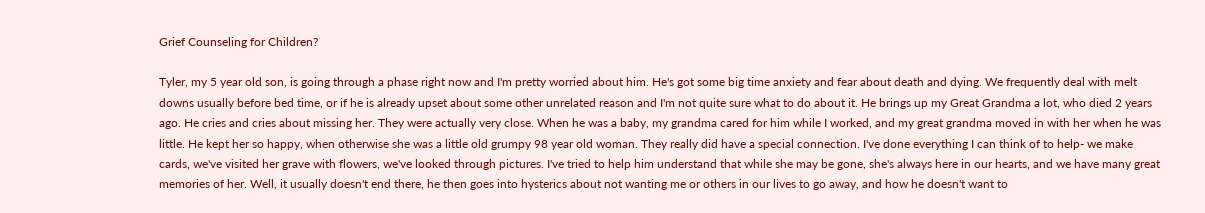Grief Counseling for Children?

Tyler, my 5 year old son, is going through a phase right now and I'm pretty worried about him. He's got some big time anxiety and fear about death and dying. We frequently deal with melt downs usually before bed time, or if he is already upset about some other unrelated reason and I'm not quite sure what to do about it. He brings up my Great Grandma a lot, who died 2 years ago. He cries and cries about missing her. They were actually very close. When he was a baby, my grandma cared for him while I worked, and my great grandma moved in with her when he was little. He kept her so happy, when otherwise she was a little old grumpy 98 year old woman. They really did have a special connection. I've done everything I can think of to help- we make cards, we've visited her grave with flowers, we've looked through pictures. I've tried to help him understand that while she may be gone, she's always here in our hearts, and we have many great memories of her. Well, it usually doesn't end there, he then goes into hysterics about not wanting me or others in our lives to go away, and how he doesn't want to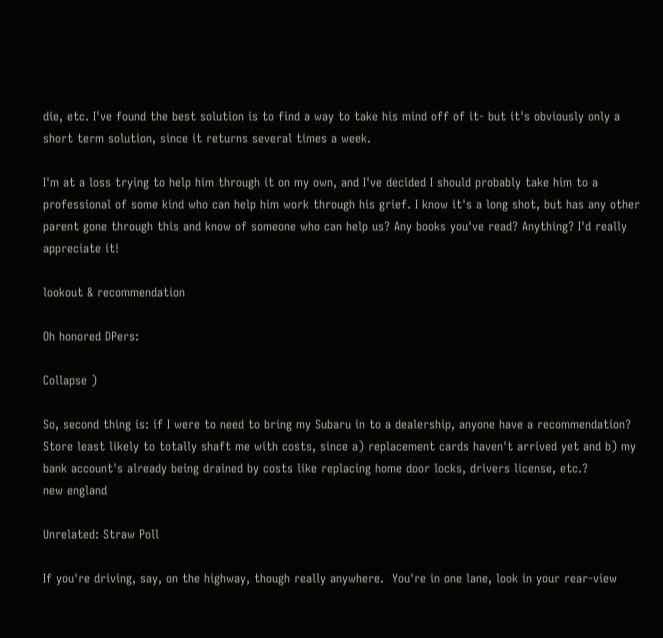die, etc. I've found the best solution is to find a way to take his mind off of it- but it's obviously only a short term solution, since it returns several times a week.

I'm at a loss trying to help him through it on my own, and I've decided I should probably take him to a professional of some kind who can help him work through his grief. I know it's a long shot, but has any other parent gone through this and know of someone who can help us? Any books you've read? Anything? I'd really appreciate it!

lookout & recommendation

Oh honored DPers:

Collapse )

So, second thing is: if I were to need to bring my Subaru in to a dealership, anyone have a recommendation?  Store least likely to totally shaft me with costs, since a) replacement cards haven't arrived yet and b) my bank account's already being drained by costs like replacing home door locks, drivers license, etc.?
new england

Unrelated: Straw Poll

If you're driving, say, on the highway, though really anywhere.  You're in one lane, look in your rear-view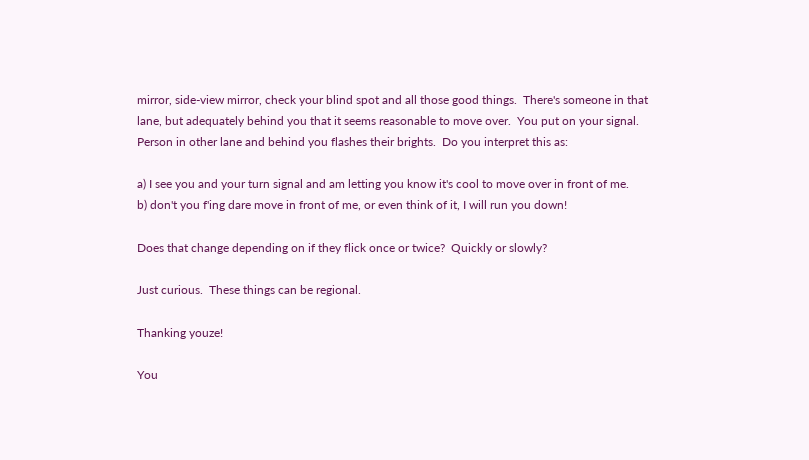mirror, side-view mirror, check your blind spot and all those good things.  There's someone in that lane, but adequately behind you that it seems reasonable to move over.  You put on your signal.  Person in other lane and behind you flashes their brights.  Do you interpret this as:

a) I see you and your turn signal and am letting you know it's cool to move over in front of me.
b) don't you f'ing dare move in front of me, or even think of it, I will run you down!

Does that change depending on if they flick once or twice?  Quickly or slowly?

Just curious.  These things can be regional.

Thanking youze!

You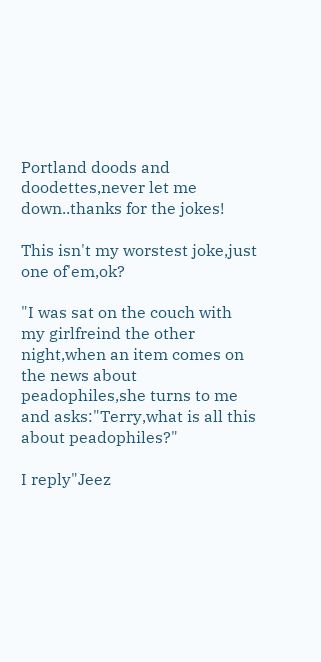Portland doods and doodettes,never let me down..thanks for the jokes!

This isn't my worstest joke,just one of'em,ok?

"I was sat on the couch with my girlfreind the other night,when an item comes on the news about peadophiles,she turns to me and asks:"Terry,what is all this about peadophiles?"

I reply"Jeez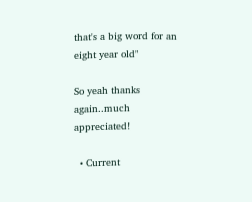that's a big word for an eight year old"

So yeah thanks again..much appreciated!

  • Current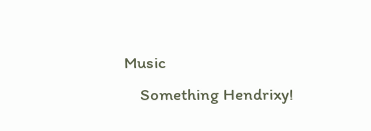Music
    Something Hendrixy!